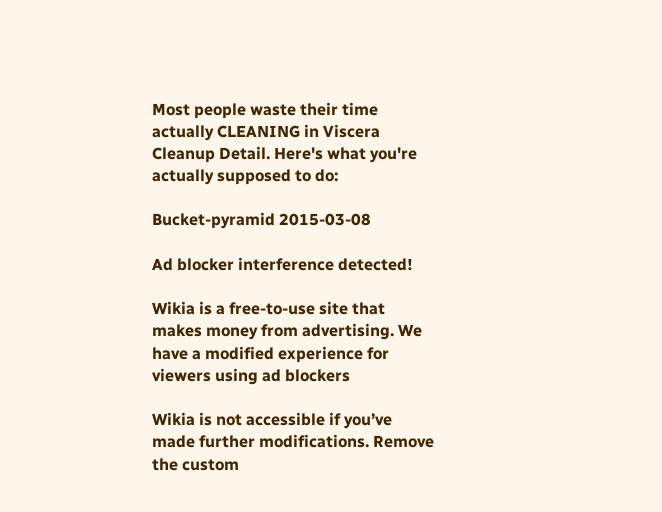Most people waste their time actually CLEANING in Viscera Cleanup Detail. Here's what you're actually supposed to do:

Bucket-pyramid 2015-03-08

Ad blocker interference detected!

Wikia is a free-to-use site that makes money from advertising. We have a modified experience for viewers using ad blockers

Wikia is not accessible if you’ve made further modifications. Remove the custom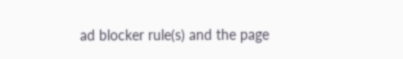ad blocker rule(s) and the page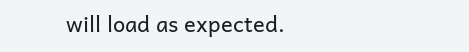will load as expected.